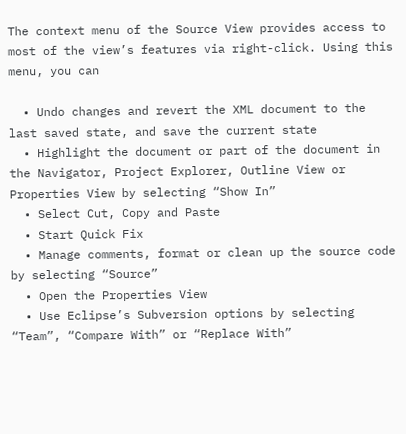The context menu of the Source View provides access to most of the view’s features via right-click. Using this menu, you can

  • Undo changes and revert the XML document to the last saved state, and save the current state
  • Highlight the document or part of the document in the Navigator, Project Explorer, Outline View or Properties View by selecting “Show In”
  • Select Cut, Copy and Paste
  • Start Quick Fix
  • Manage comments, format or clean up the source code by selecting “Source”
  • Open the Properties View
  • Use Eclipse’s Subversion options by selecting “Team”, “Compare With” or “Replace With”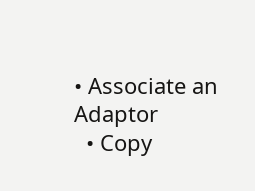• Associate an Adaptor
  • Copy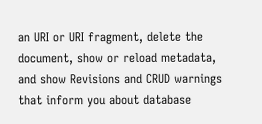an URI or URI fragment, delete the document, show or reload metadata, and show Revisions and CRUD warnings that inform you about database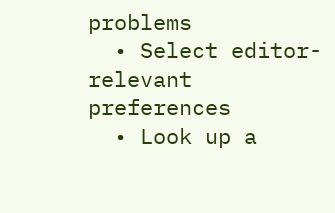problems
  • Select editor-relevant preferences
  • Look up a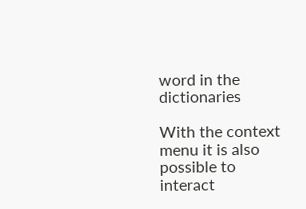word in the dictionaries

With the context menu it is also possible to interact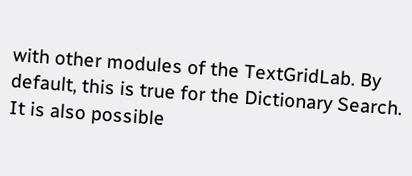with other modules of the TextGridLab. By default, this is true for the Dictionary Search. It is also possible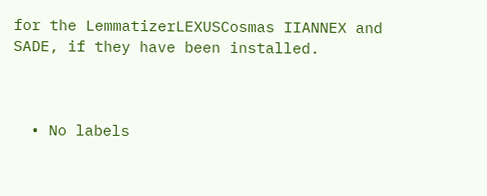for the LemmatizerLEXUSCosmas IIANNEX and SADE, if they have been installed.



  • No labels